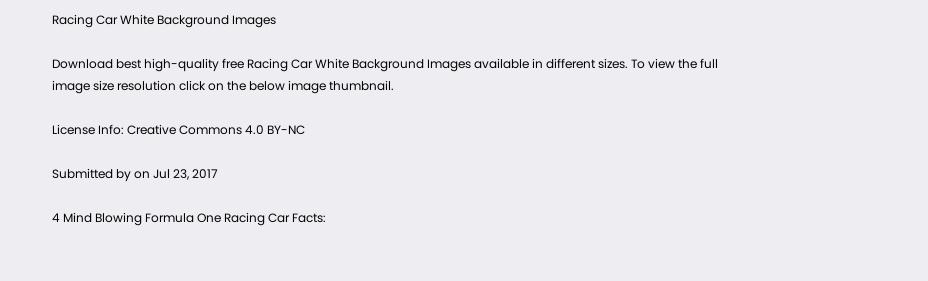Racing Car White Background Images

Download best high-quality free Racing Car White Background Images available in different sizes. To view the full image size resolution click on the below image thumbnail.

License Info: Creative Commons 4.0 BY-NC

Submitted by on Jul 23, 2017

4 Mind Blowing Formula One Racing Car Facts: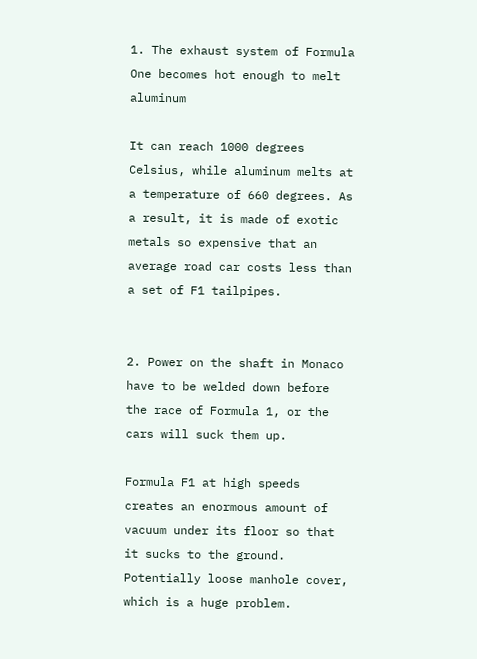1. The exhaust system of Formula One becomes hot enough to melt aluminum

It can reach 1000 degrees Celsius, while aluminum melts at a temperature of 660 degrees. As a result, it is made of exotic metals so expensive that an average road car costs less than a set of F1 tailpipes.


2. Power on the shaft in Monaco have to be welded down before the race of Formula 1, or the cars will suck them up.

Formula F1 at high speeds creates an enormous amount of vacuum under its floor so that it sucks to the ground. Potentially loose manhole cover, which is a huge problem.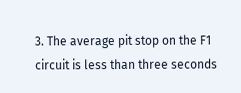3. The average pit stop on the F1 circuit is less than three seconds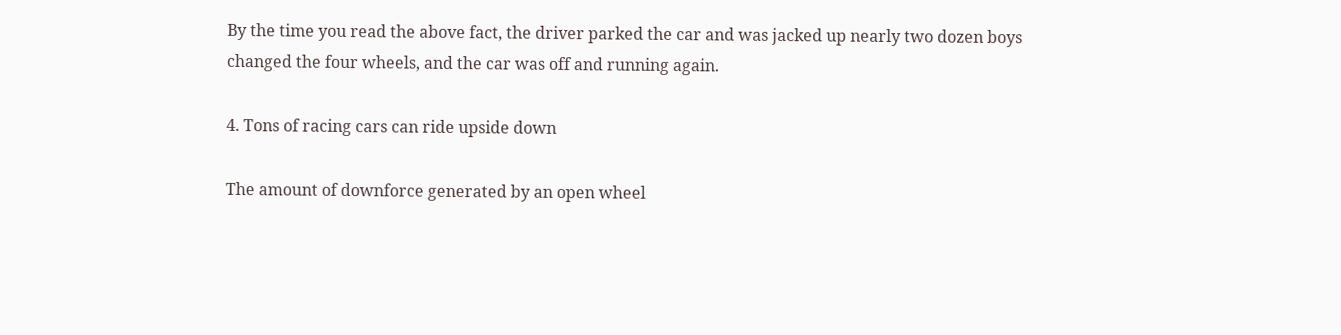By the time you read the above fact, the driver parked the car and was jacked up nearly two dozen boys changed the four wheels, and the car was off and running again.

4. Tons of racing cars can ride upside down

The amount of downforce generated by an open wheel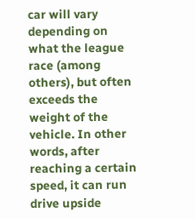car will vary depending on what the league race (among others), but often exceeds the weight of the vehicle. In other words, after reaching a certain speed, it can run drive upside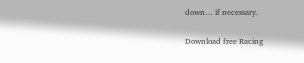down… if necessary.

Download free Racing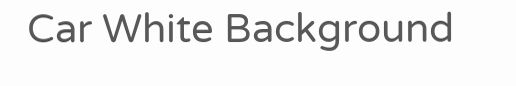Car White Background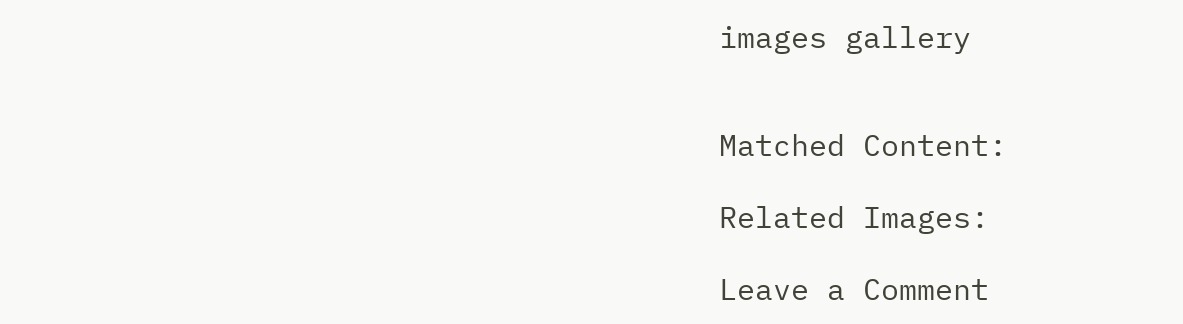images gallery


Matched Content:

Related Images:

Leave a Comment